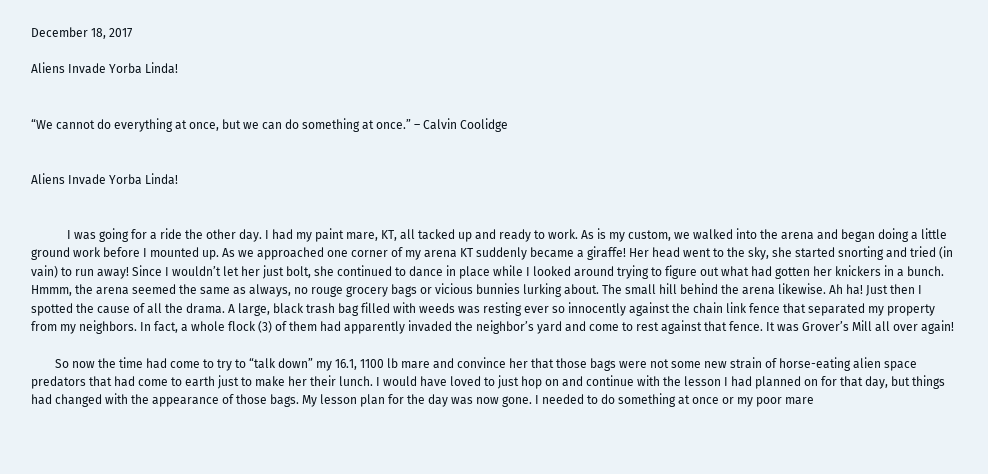December 18, 2017

Aliens Invade Yorba Linda!


“We cannot do everything at once, but we can do something at once.” – Calvin Coolidge


Aliens Invade Yorba Linda!


            I was going for a ride the other day. I had my paint mare, KT, all tacked up and ready to work. As is my custom, we walked into the arena and began doing a little ground work before I mounted up. As we approached one corner of my arena KT suddenly became a giraffe! Her head went to the sky, she started snorting and tried (in vain) to run away! Since I wouldn’t let her just bolt, she continued to dance in place while I looked around trying to figure out what had gotten her knickers in a bunch. Hmmm, the arena seemed the same as always, no rouge grocery bags or vicious bunnies lurking about. The small hill behind the arena likewise. Ah ha! Just then I spotted the cause of all the drama. A large, black trash bag filled with weeds was resting ever so innocently against the chain link fence that separated my property from my neighbors. In fact, a whole flock (3) of them had apparently invaded the neighbor’s yard and come to rest against that fence. It was Grover’s Mill all over again!

        So now the time had come to try to “talk down” my 16.1, 1100 lb mare and convince her that those bags were not some new strain of horse-eating alien space predators that had come to earth just to make her their lunch. I would have loved to just hop on and continue with the lesson I had planned on for that day, but things had changed with the appearance of those bags. My lesson plan for the day was now gone. I needed to do something at once or my poor mare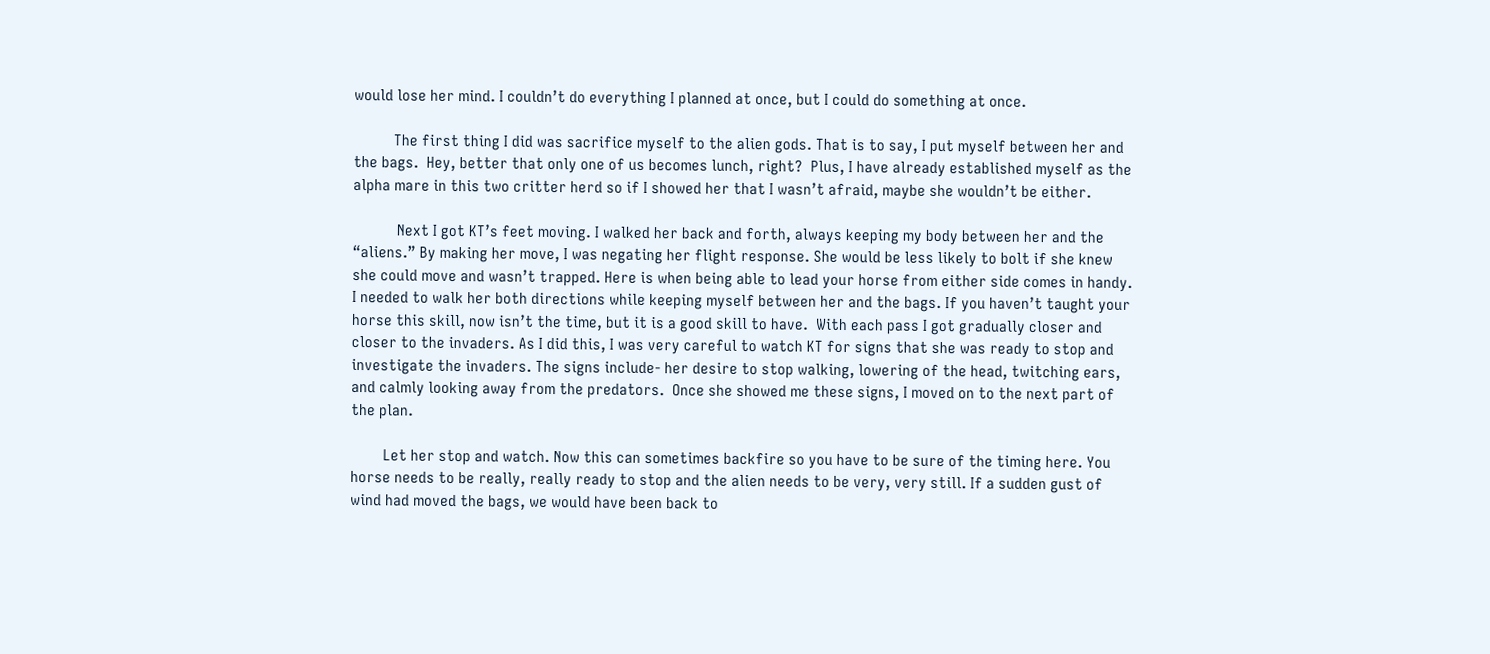would lose her mind. I couldn’t do everything I planned at once, but I could do something at once.

          The first thing I did was sacrifice myself to the alien gods. That is to say, I put myself between her and the bags.  Hey, better that only one of us becomes lunch, right?  Plus, I have already established myself as the alpha mare in this two critter herd so if I showed her that I wasn’t afraid, maybe she wouldn’t be either.

           Next I got KT’s feet moving. I walked her back and forth, always keeping my body between her and the “aliens.” By making her move, I was negating her flight response. She would be less likely to bolt if she knew she could move and wasn’t trapped. Here is when being able to lead your horse from either side comes in handy. I needed to walk her both directions while keeping myself between her and the bags. If you haven’t taught your horse this skill, now isn’t the time, but it is a good skill to have.  With each pass I got gradually closer and closer to the invaders. As I did this, I was very careful to watch KT for signs that she was ready to stop and investigate the invaders. The signs include- her desire to stop walking, lowering of the head, twitching ears, and calmly looking away from the predators.  Once she showed me these signs, I moved on to the next part of the plan.

        Let her stop and watch. Now this can sometimes backfire so you have to be sure of the timing here. You horse needs to be really, really ready to stop and the alien needs to be very, very still. If a sudden gust of wind had moved the bags, we would have been back to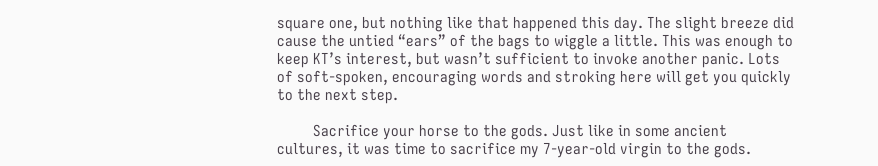square one, but nothing like that happened this day. The slight breeze did cause the untied “ears” of the bags to wiggle a little. This was enough to keep KT’s interest, but wasn’t sufficient to invoke another panic. Lots of soft-spoken, encouraging words and stroking here will get you quickly to the next step.

         Sacrifice your horse to the gods. Just like in some ancient cultures, it was time to sacrifice my 7-year-old virgin to the gods.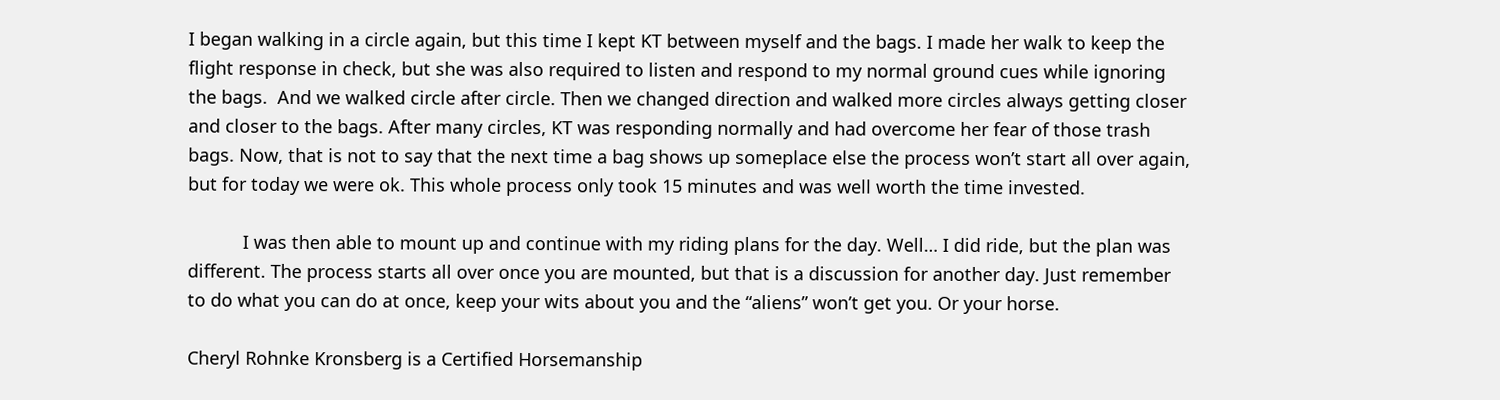I began walking in a circle again, but this time I kept KT between myself and the bags. I made her walk to keep the flight response in check, but she was also required to listen and respond to my normal ground cues while ignoring the bags.  And we walked circle after circle. Then we changed direction and walked more circles always getting closer and closer to the bags. After many circles, KT was responding normally and had overcome her fear of those trash bags. Now, that is not to say that the next time a bag shows up someplace else the process won’t start all over again, but for today we were ok. This whole process only took 15 minutes and was well worth the time invested.

           I was then able to mount up and continue with my riding plans for the day. Well… I did ride, but the plan was different. The process starts all over once you are mounted, but that is a discussion for another day. Just remember to do what you can do at once, keep your wits about you and the “aliens” won’t get you. Or your horse.

Cheryl Rohnke Kronsberg is a Certified Horsemanship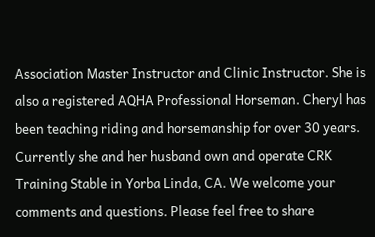Association Master Instructor and Clinic Instructor. She is also a registered AQHA Professional Horseman. Cheryl has been teaching riding and horsemanship for over 30 years. Currently she and her husband own and operate CRK Training Stable in Yorba Linda, CA. We welcome your comments and questions. Please feel free to share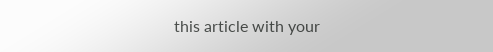this article with your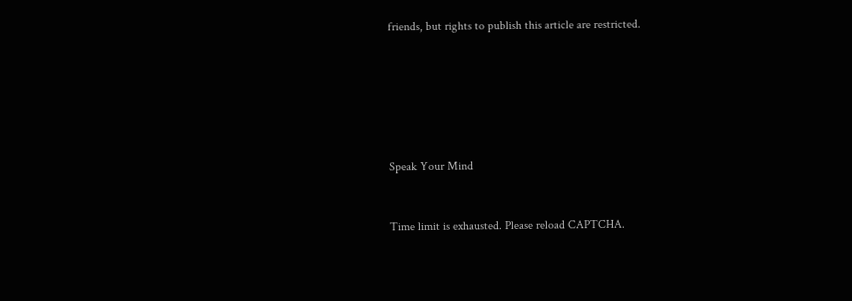friends, but rights to publish this article are restricted.






Speak Your Mind


Time limit is exhausted. Please reload CAPTCHA.